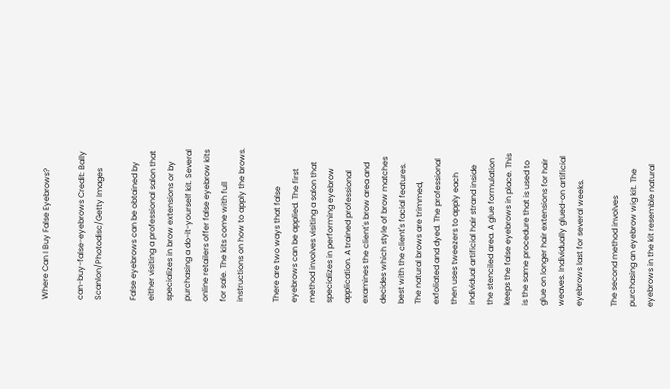Where Can I Buy False Eyebrows?

can-buy-false-eyebrows Credit: Bally Scanlon/Photodisc/Getty Images

False eyebrows can be obtained by either visiting a professional salon that specializes in brow extensions or by purchasing a do-it-yourself kit. Several online retailers offer false eyebrow kits for sale. The kits come with full instructions on how to apply the brows.

There are two ways that false eyebrows can be applied. The first method involves visiting a salon that specializes in performing eyebrow application. A trained professional examines the client's brow area and decides which style of brow matches best with the client's facial features. The natural brows are trimmed, exfoliated and dyed. The professional then uses tweezers to apply each individual artificial hair strand inside the stenciled area. A glue formulation keeps the false eyebrows in place. This is the same procedure that is used to glue on longer hair extensions for hair weaves. Individually glued-on artificial eyebrows last for several weeks.

The second method involves purchasing an eyebrow wig kit. The eyebrows in the kit resemble natural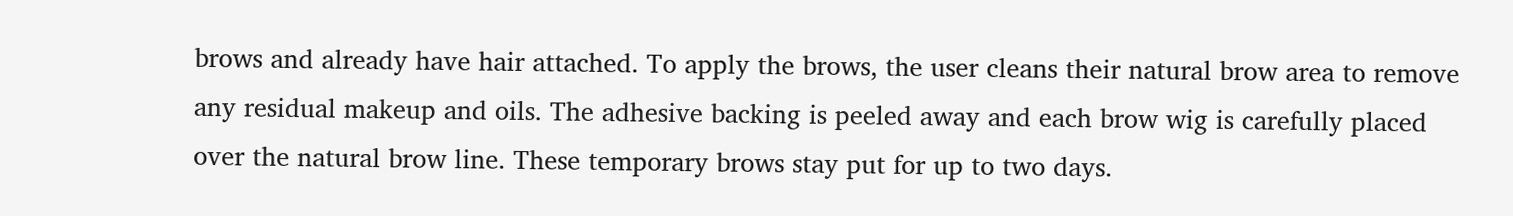brows and already have hair attached. To apply the brows, the user cleans their natural brow area to remove any residual makeup and oils. The adhesive backing is peeled away and each brow wig is carefully placed over the natural brow line. These temporary brows stay put for up to two days.